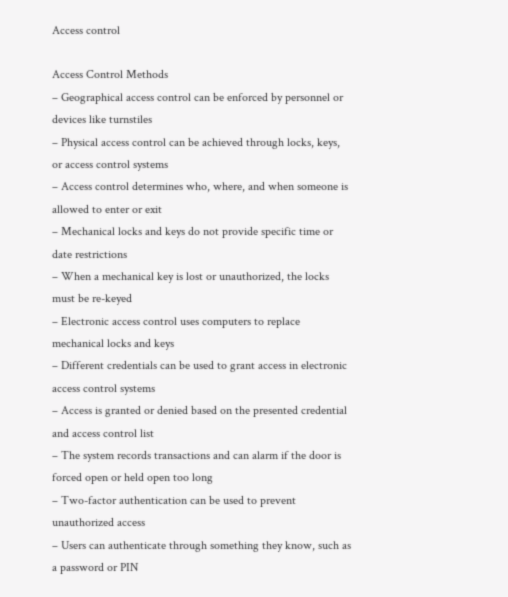Access control

Access Control Methods
– Geographical access control can be enforced by personnel or devices like turnstiles
– Physical access control can be achieved through locks, keys, or access control systems
– Access control determines who, where, and when someone is allowed to enter or exit
– Mechanical locks and keys do not provide specific time or date restrictions
– When a mechanical key is lost or unauthorized, the locks must be re-keyed
– Electronic access control uses computers to replace mechanical locks and keys
– Different credentials can be used to grant access in electronic access control systems
– Access is granted or denied based on the presented credential and access control list
– The system records transactions and can alarm if the door is forced open or held open too long
– Two-factor authentication can be used to prevent unauthorized access
– Users can authenticate through something they know, such as a password or PIN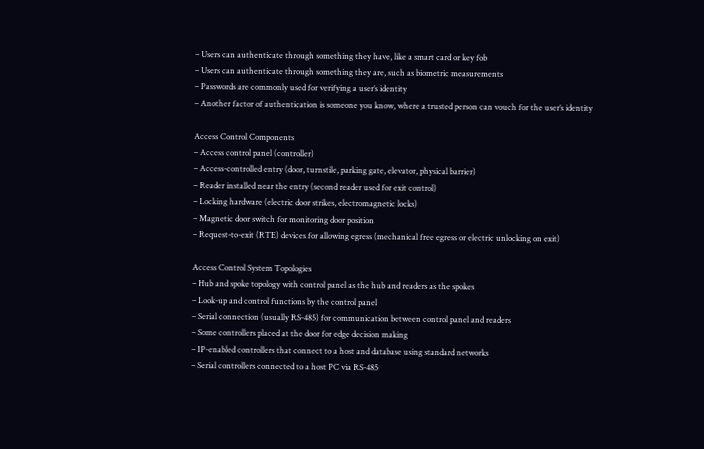– Users can authenticate through something they have, like a smart card or key fob
– Users can authenticate through something they are, such as biometric measurements
– Passwords are commonly used for verifying a user’s identity
– Another factor of authentication is someone you know, where a trusted person can vouch for the user’s identity

Access Control Components
– Access control panel (controller)
– Access-controlled entry (door, turnstile, parking gate, elevator, physical barrier)
– Reader installed near the entry (second reader used for exit control)
– Locking hardware (electric door strikes, electromagnetic locks)
– Magnetic door switch for monitoring door position
– Request-to-exit (RTE) devices for allowing egress (mechanical free egress or electric unlocking on exit)

Access Control System Topologies
– Hub and spoke topology with control panel as the hub and readers as the spokes
– Look-up and control functions by the control panel
– Serial connection (usually RS-485) for communication between control panel and readers
– Some controllers placed at the door for edge decision making
– IP-enabled controllers that connect to a host and database using standard networks
– Serial controllers connected to a host PC via RS-485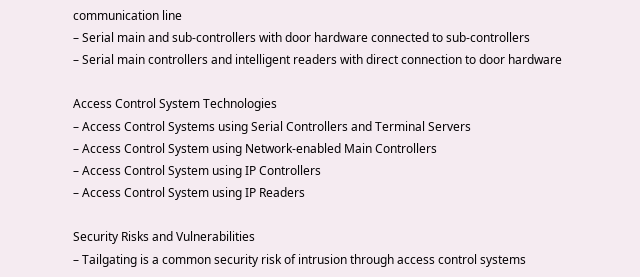communication line
– Serial main and sub-controllers with door hardware connected to sub-controllers
– Serial main controllers and intelligent readers with direct connection to door hardware

Access Control System Technologies
– Access Control Systems using Serial Controllers and Terminal Servers
– Access Control System using Network-enabled Main Controllers
– Access Control System using IP Controllers
– Access Control System using IP Readers

Security Risks and Vulnerabilities
– Tailgating is a common security risk of intrusion through access control systems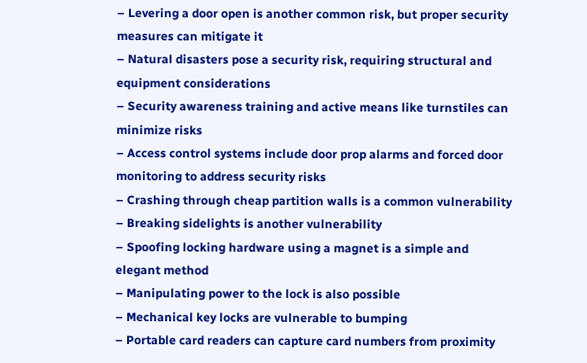– Levering a door open is another common risk, but proper security measures can mitigate it
– Natural disasters pose a security risk, requiring structural and equipment considerations
– Security awareness training and active means like turnstiles can minimize risks
– Access control systems include door prop alarms and forced door monitoring to address security risks
– Crashing through cheap partition walls is a common vulnerability
– Breaking sidelights is another vulnerability
– Spoofing locking hardware using a magnet is a simple and elegant method
– Manipulating power to the lock is also possible
– Mechanical key locks are vulnerable to bumping
– Portable card readers can capture card numbers from proximity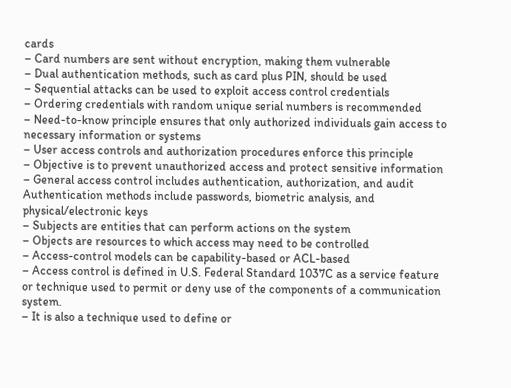cards
– Card numbers are sent without encryption, making them vulnerable
– Dual authentication methods, such as card plus PIN, should be used
– Sequential attacks can be used to exploit access control credentials
– Ordering credentials with random unique serial numbers is recommended
– Need-to-know principle ensures that only authorized individuals gain access to necessary information or systems
– User access controls and authorization procedures enforce this principle
– Objective is to prevent unauthorized access and protect sensitive information
– General access control includes authentication, authorization, and audit
Authentication methods include passwords, biometric analysis, and physical/electronic keys
– Subjects are entities that can perform actions on the system
– Objects are resources to which access may need to be controlled
– Access-control models can be capability-based or ACL-based
– Access control is defined in U.S. Federal Standard 1037C as a service feature or technique used to permit or deny use of the components of a communication system.
– It is also a technique used to define or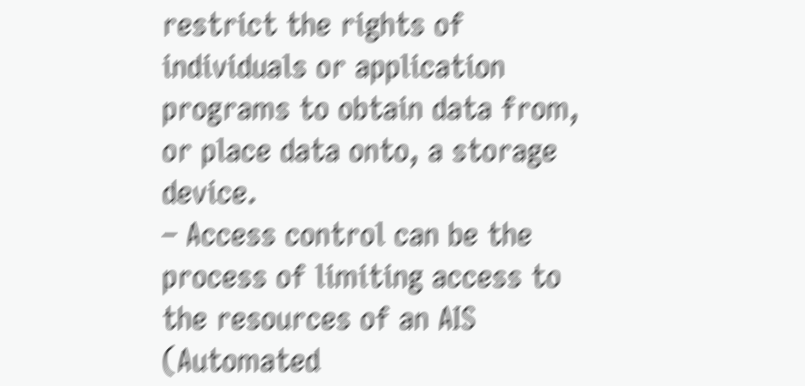restrict the rights of individuals or application programs to obtain data from, or place data onto, a storage device.
– Access control can be the process of limiting access to the resources of an AIS (Automated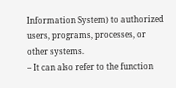Information System) to authorized users, programs, processes, or other systems.
– It can also refer to the function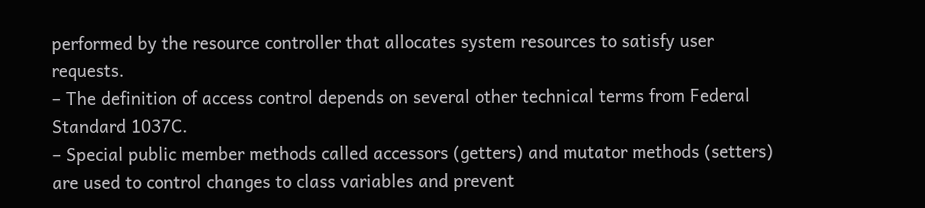performed by the resource controller that allocates system resources to satisfy user requests.
– The definition of access control depends on several other technical terms from Federal Standard 1037C.
– Special public member methods called accessors (getters) and mutator methods (setters) are used to control changes to class variables and prevent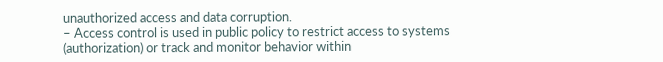unauthorized access and data corruption.
– Access control is used in public policy to restrict access to systems (authorization) or track and monitor behavior within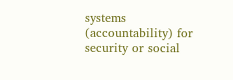systems (accountability) for security or social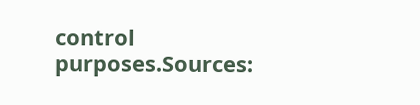control purposes.Sources: